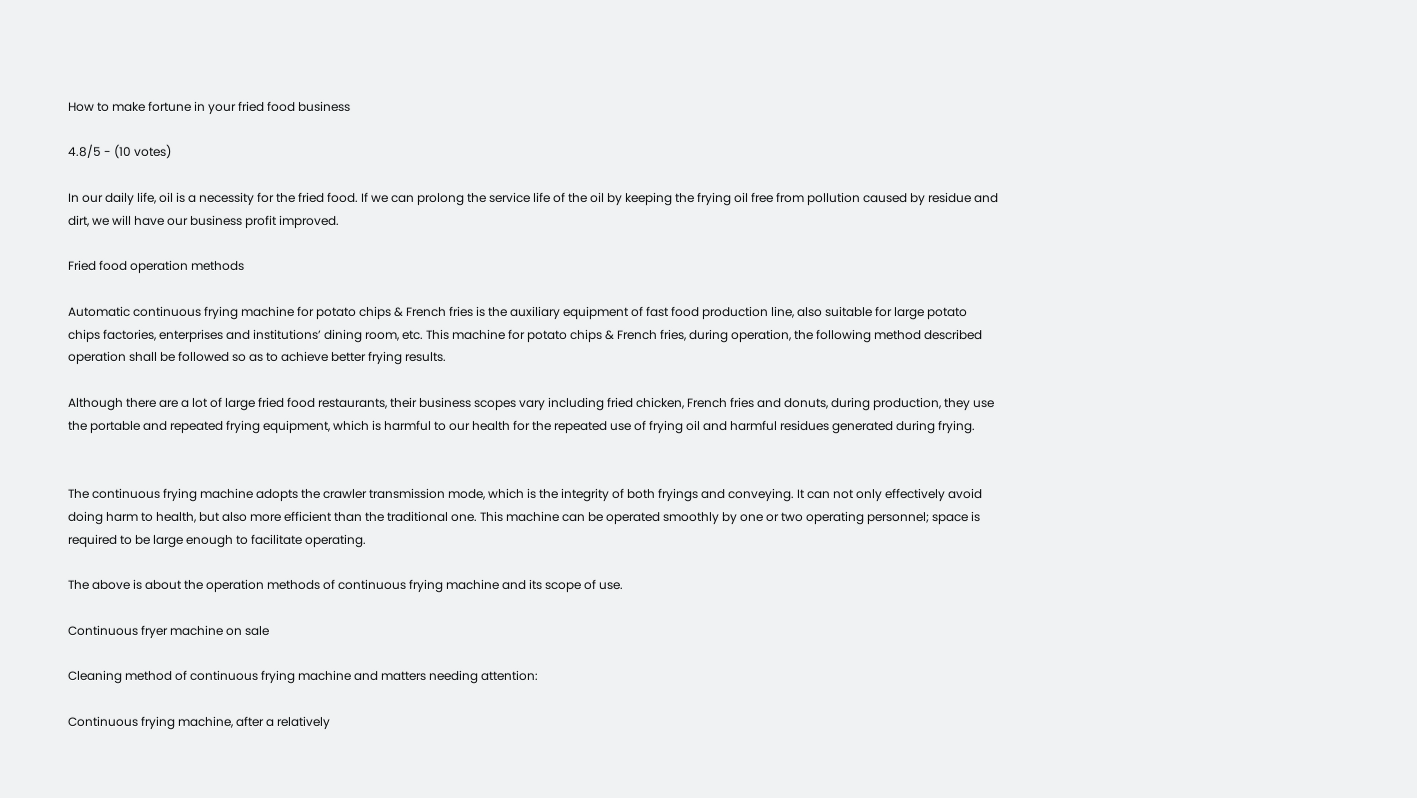How to make fortune in your fried food business

4.8/5 - (10 votes)

In our daily life, oil is a necessity for the fried food. If we can prolong the service life of the oil by keeping the frying oil free from pollution caused by residue and dirt, we will have our business profit improved.

Fried food operation methods

Automatic continuous frying machine for potato chips & French fries is the auxiliary equipment of fast food production line, also suitable for large potato chips factories, enterprises and institutions’ dining room, etc. This machine for potato chips & French fries, during operation, the following method described operation shall be followed so as to achieve better frying results.

Although there are a lot of large fried food restaurants, their business scopes vary including fried chicken, French fries and donuts, during production, they use the portable and repeated frying equipment, which is harmful to our health for the repeated use of frying oil and harmful residues generated during frying.


The continuous frying machine adopts the crawler transmission mode, which is the integrity of both fryings and conveying. It can not only effectively avoid doing harm to health, but also more efficient than the traditional one. This machine can be operated smoothly by one or two operating personnel; space is required to be large enough to facilitate operating.

The above is about the operation methods of continuous frying machine and its scope of use.

Continuous fryer machine on sale

Cleaning method of continuous frying machine and matters needing attention:

Continuous frying machine, after a relatively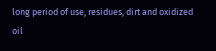long period of use, residues, dirt and oxidized oil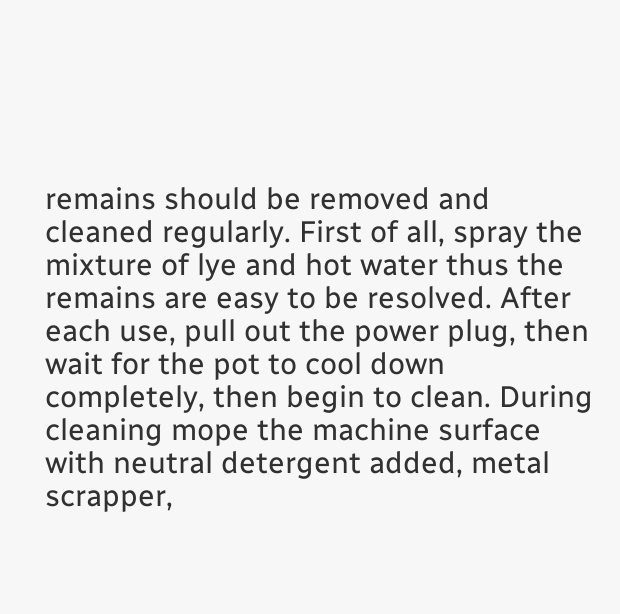remains should be removed and cleaned regularly. First of all, spray the mixture of lye and hot water thus the remains are easy to be resolved. After each use, pull out the power plug, then wait for the pot to cool down completely, then begin to clean. During cleaning mope the machine surface with neutral detergent added, metal scrapper,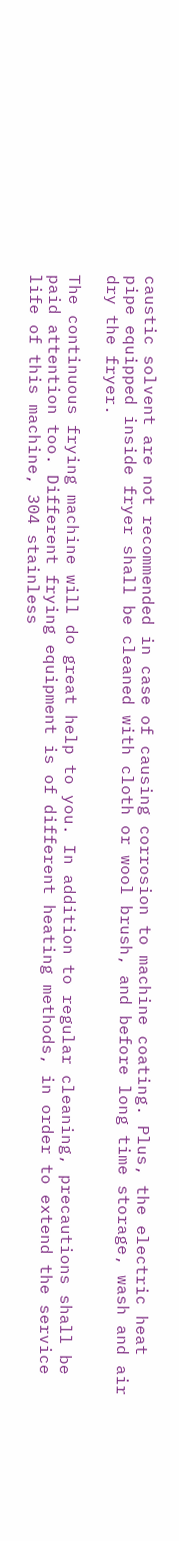caustic solvent are not recommended in case of causing corrosion to machine coating. Plus, the electric heat pipe equipped inside fryer shall be cleaned with cloth or wool brush, and before long time storage, wash and air dry the fryer.

The continuous frying machine will do great help to you. In addition to regular cleaning, precautions shall be paid attention too. Different frying equipment is of different heating methods, in order to extend the service life of this machine, 304 stainless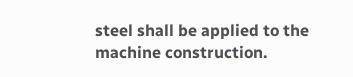steel shall be applied to the machine construction.